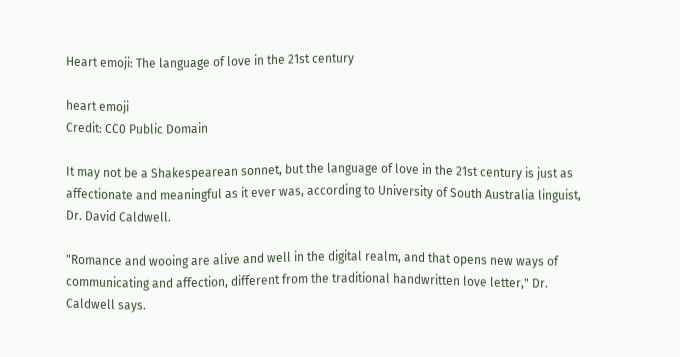Heart emoji: The language of love in the 21st century

heart emoji
Credit: CC0 Public Domain

It may not be a Shakespearean sonnet, but the language of love in the 21st century is just as affectionate and meaningful as it ever was, according to University of South Australia linguist, Dr. David Caldwell.

"Romance and wooing are alive and well in the digital realm, and that opens new ways of communicating and affection, different from the traditional handwritten love letter," Dr. Caldwell says.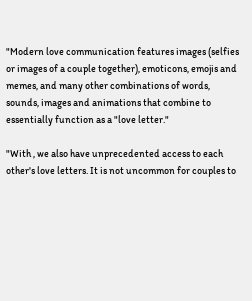"Modern love communication features images (selfies or images of a couple together), emoticons, emojis and memes, and many other combinations of words, sounds, images and animations that combine to essentially function as a "love letter."

"With , we also have unprecedented access to each other's love letters. It is not uncommon for couples to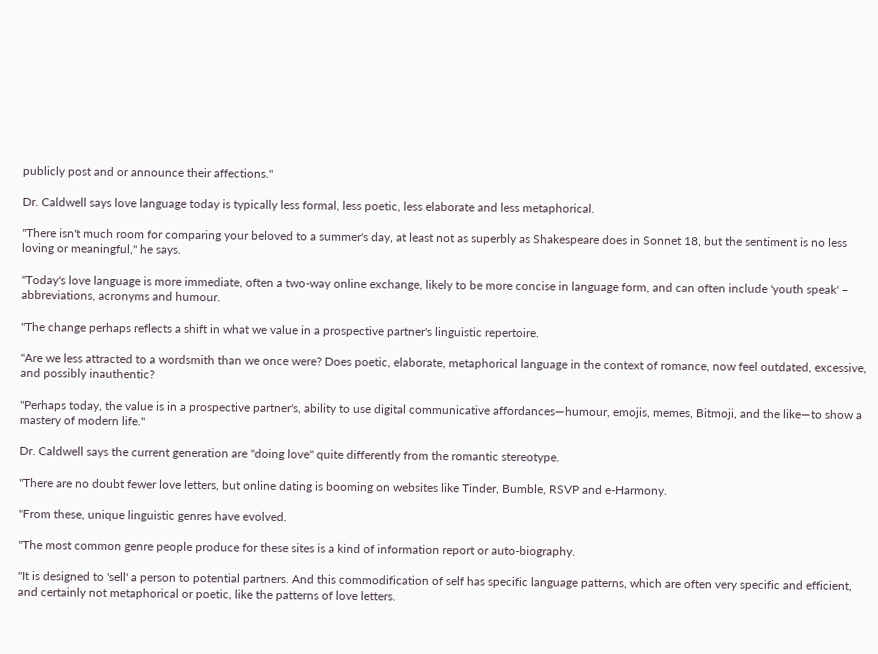publicly post and or announce their affections."

Dr. Caldwell says love language today is typically less formal, less poetic, less elaborate and less metaphorical.

"There isn't much room for comparing your beloved to a summer's day, at least not as superbly as Shakespeare does in Sonnet 18, but the sentiment is no less loving or meaningful," he says.

"Today's love language is more immediate, often a two-way online exchange, likely to be more concise in language form, and can often include 'youth speak' – abbreviations, acronyms and humour.

"The change perhaps reflects a shift in what we value in a prospective partner's linguistic repertoire.

"Are we less attracted to a wordsmith than we once were? Does poetic, elaborate, metaphorical language in the context of romance, now feel outdated, excessive, and possibly inauthentic?

"Perhaps today, the value is in a prospective partner's, ability to use digital communicative affordances—humour, emojis, memes, Bitmoji, and the like—to show a mastery of modern life."

Dr. Caldwell says the current generation are "doing love" quite differently from the romantic stereotype.

"There are no doubt fewer love letters, but online dating is booming on websites like Tinder, Bumble, RSVP and e-Harmony.

"From these, unique linguistic genres have evolved.

"The most common genre people produce for these sites is a kind of information report or auto-biography.

"It is designed to 'sell' a person to potential partners. And this commodification of self has specific language patterns, which are often very specific and efficient, and certainly not metaphorical or poetic, like the patterns of love letters.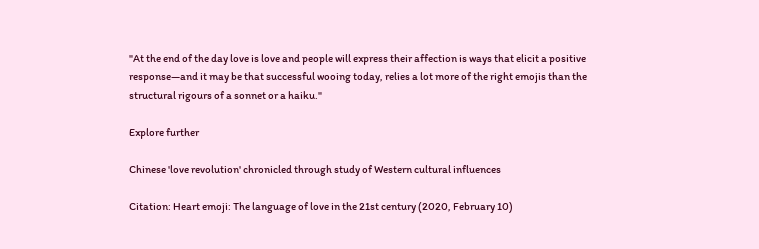"At the end of the day love is love and people will express their affection is ways that elicit a positive response—and it may be that successful wooing today, relies a lot more of the right emojis than the structural rigours of a sonnet or a haiku."

Explore further

Chinese 'love revolution' chronicled through study of Western cultural influences

Citation: Heart emoji: The language of love in the 21st century (2020, February 10)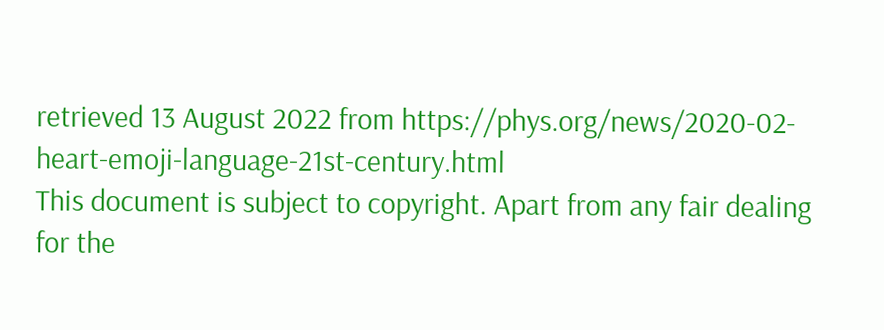retrieved 13 August 2022 from https://phys.org/news/2020-02-heart-emoji-language-21st-century.html
This document is subject to copyright. Apart from any fair dealing for the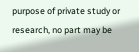purpose of private study or research, no part may be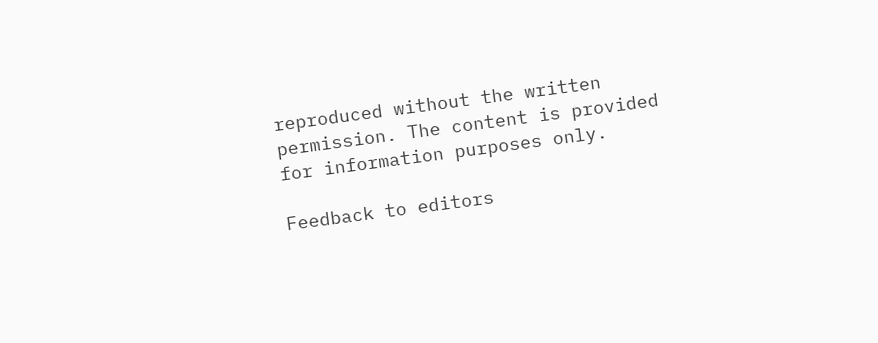reproduced without the written permission. The content is provided for information purposes only.

Feedback to editors